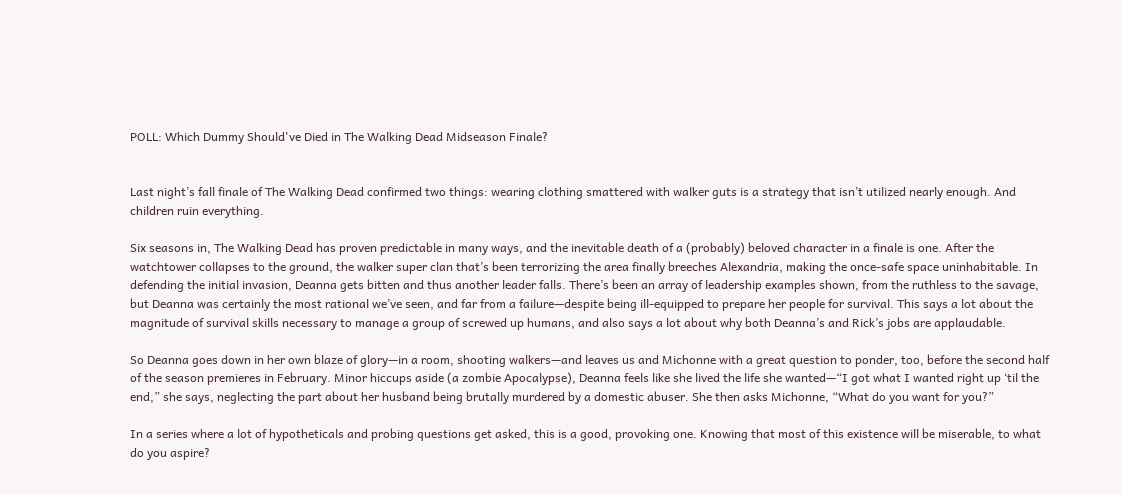POLL: Which Dummy Should've Died in The Walking Dead Midseason Finale?


Last night’s fall finale of The Walking Dead confirmed two things: wearing clothing smattered with walker guts is a strategy that isn’t utilized nearly enough. And children ruin everything.

Six seasons in, The Walking Dead has proven predictable in many ways, and the inevitable death of a (probably) beloved character in a finale is one. After the watchtower collapses to the ground, the walker super clan that’s been terrorizing the area finally breeches Alexandria, making the once-safe space uninhabitable. In defending the initial invasion, Deanna gets bitten and thus another leader falls. There’s been an array of leadership examples shown, from the ruthless to the savage, but Deanna was certainly the most rational we’ve seen, and far from a failure—despite being ill-equipped to prepare her people for survival. This says a lot about the magnitude of survival skills necessary to manage a group of screwed up humans, and also says a lot about why both Deanna’s and Rick’s jobs are applaudable.

So Deanna goes down in her own blaze of glory—in a room, shooting walkers—and leaves us and Michonne with a great question to ponder, too, before the second half of the season premieres in February. Minor hiccups aside (a zombie Apocalypse), Deanna feels like she lived the life she wanted—“I got what I wanted right up ‘til the end,” she says, neglecting the part about her husband being brutally murdered by a domestic abuser. She then asks Michonne, “What do you want for you?”

In a series where a lot of hypotheticals and probing questions get asked, this is a good, provoking one. Knowing that most of this existence will be miserable, to what do you aspire?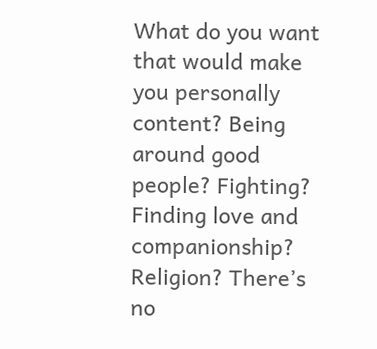What do you want that would make you personally content? Being around good people? Fighting? Finding love and companionship? Religion? There’s no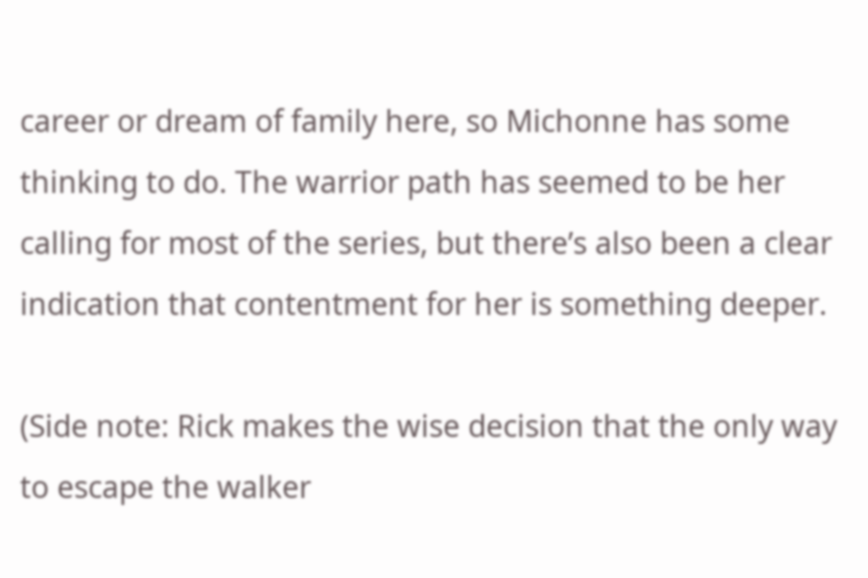career or dream of family here, so Michonne has some thinking to do. The warrior path has seemed to be her calling for most of the series, but there’s also been a clear indication that contentment for her is something deeper.

(Side note: Rick makes the wise decision that the only way to escape the walker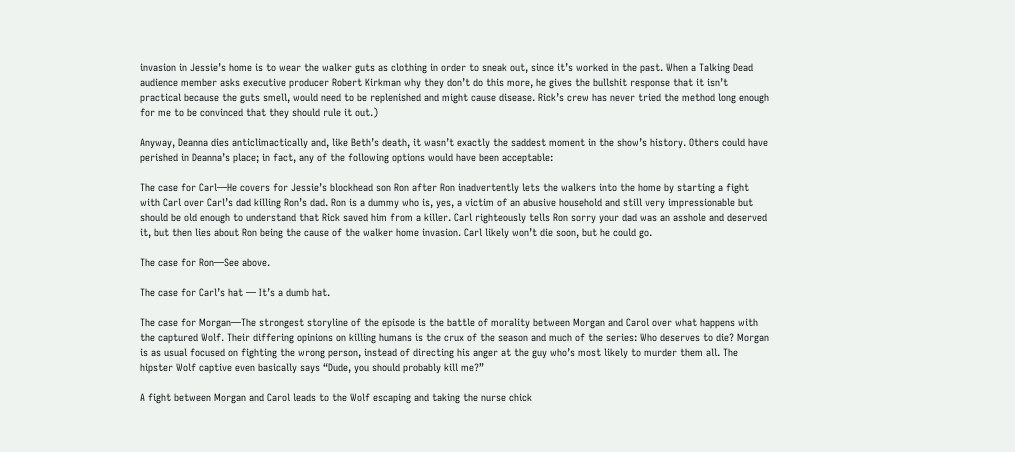invasion in Jessie’s home is to wear the walker guts as clothing in order to sneak out, since it’s worked in the past. When a Talking Dead audience member asks executive producer Robert Kirkman why they don’t do this more, he gives the bullshit response that it isn’t practical because the guts smell, would need to be replenished and might cause disease. Rick’s crew has never tried the method long enough for me to be convinced that they should rule it out.)

Anyway, Deanna dies anticlimactically and, like Beth’s death, it wasn’t exactly the saddest moment in the show’s history. Others could have perished in Deanna’s place; in fact, any of the following options would have been acceptable:

The case for Carl—He covers for Jessie’s blockhead son Ron after Ron inadvertently lets the walkers into the home by starting a fight with Carl over Carl’s dad killing Ron’s dad. Ron is a dummy who is, yes, a victim of an abusive household and still very impressionable but should be old enough to understand that Rick saved him from a killer. Carl righteously tells Ron sorry your dad was an asshole and deserved it, but then lies about Ron being the cause of the walker home invasion. Carl likely won’t die soon, but he could go.

The case for Ron—See above.

The case for Carl’s hat — It’s a dumb hat.

The case for Morgan—The strongest storyline of the episode is the battle of morality between Morgan and Carol over what happens with the captured Wolf. Their differing opinions on killing humans is the crux of the season and much of the series: Who deserves to die? Morgan is as usual focused on fighting the wrong person, instead of directing his anger at the guy who’s most likely to murder them all. The hipster Wolf captive even basically says “Dude, you should probably kill me?”

A fight between Morgan and Carol leads to the Wolf escaping and taking the nurse chick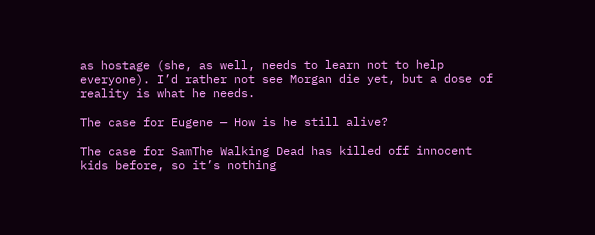as hostage (she, as well, needs to learn not to help everyone). I’d rather not see Morgan die yet, but a dose of reality is what he needs.

The case for Eugene — How is he still alive?

The case for SamThe Walking Dead has killed off innocent kids before, so it’s nothing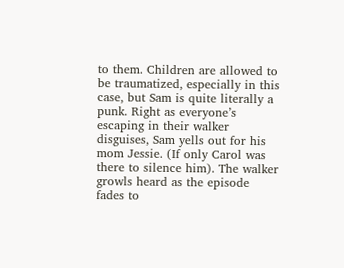to them. Children are allowed to be traumatized, especially in this case, but Sam is quite literally a punk. Right as everyone’s escaping in their walker disguises, Sam yells out for his mom Jessie. (If only Carol was there to silence him). The walker growls heard as the episode fades to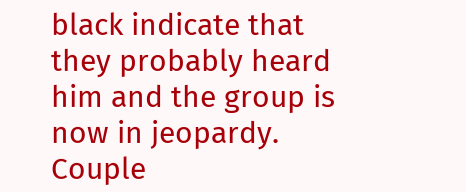black indicate that they probably heard him and the group is now in jeopardy. Couple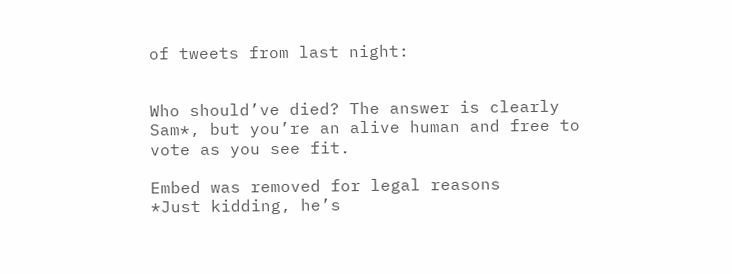of tweets from last night:


Who should’ve died? The answer is clearly Sam*, but you’re an alive human and free to vote as you see fit.

Embed was removed for legal reasons
*Just kidding, he’s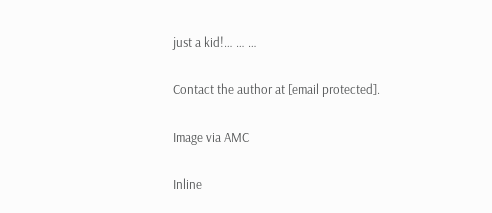just a kid!… … …

Contact the author at [email protected].

Image via AMC

Inline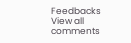Feedbacks
View all comments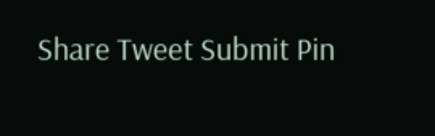Share Tweet Submit Pin